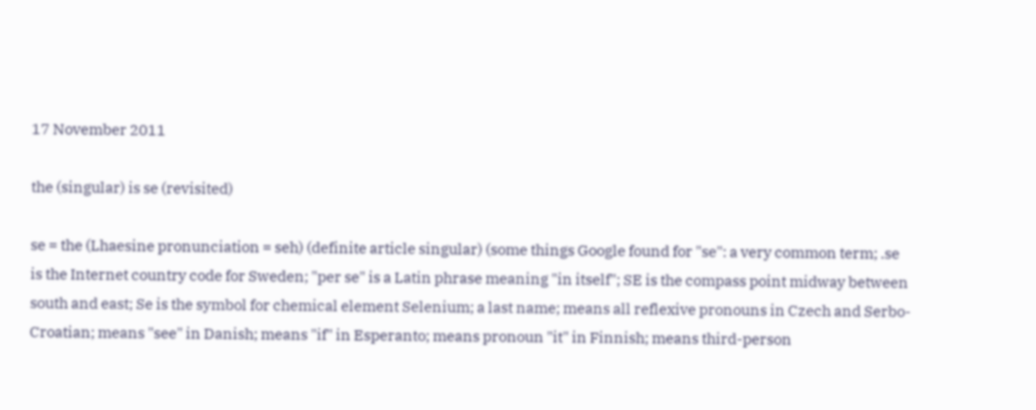17 November 2011

the (singular) is se (revisited)

se = the (Lhaesine pronunciation = seh) (definite article singular) (some things Google found for "se": a very common term; .se is the Internet country code for Sweden; "per se" is a Latin phrase meaning "in itself"; SE is the compass point midway between south and east; Se is the symbol for chemical element Selenium; a last name; means all reflexive pronouns in Czech and Serbo-Croatian; means "see" in Danish; means "if" in Esperanto; means pronoun "it" in Finnish; means third-person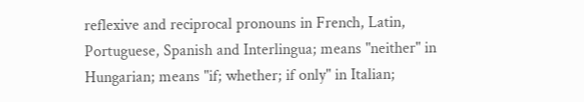reflexive and reciprocal pronouns in French, Latin, Portuguese, Spanish and Interlingua; means "neither" in Hungarian; means "if; whether; if only" in Italian;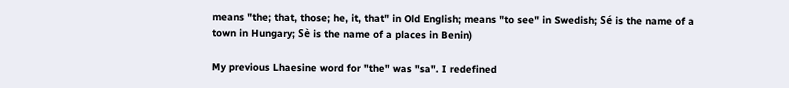means "the; that, those; he, it, that" in Old English; means "to see" in Swedish; Sé is the name of a town in Hungary; Sè is the name of a places in Benin)

My previous Lhaesine word for "the" was "sa". I redefined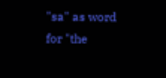"sa" as word for "the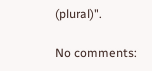(plural)".

No comments: